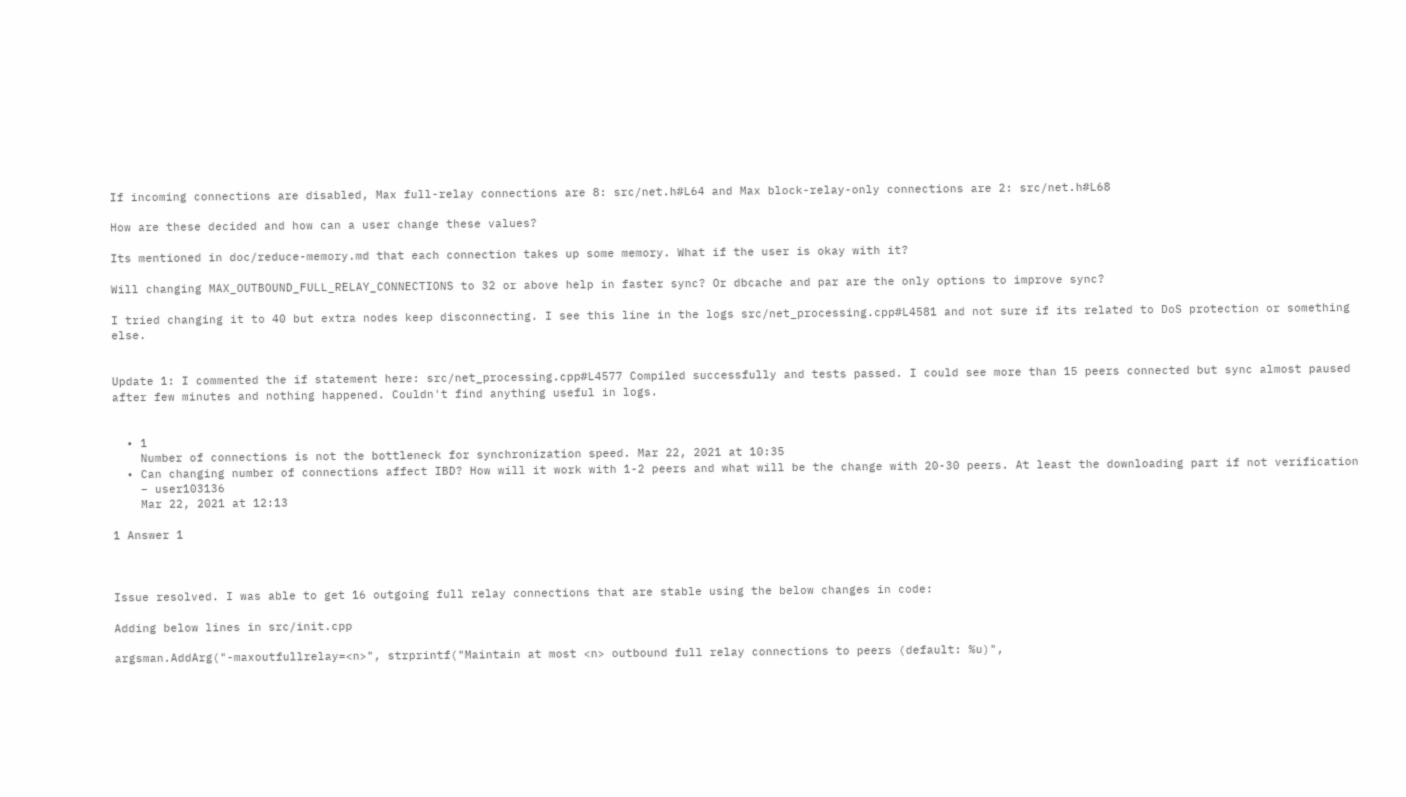If incoming connections are disabled, Max full-relay connections are 8: src/net.h#L64 and Max block-relay-only connections are 2: src/net.h#L68

How are these decided and how can a user change these values?

Its mentioned in doc/reduce-memory.md that each connection takes up some memory. What if the user is okay with it?

Will changing MAX_OUTBOUND_FULL_RELAY_CONNECTIONS to 32 or above help in faster sync? Or dbcache and par are the only options to improve sync?

I tried changing it to 40 but extra nodes keep disconnecting. I see this line in the logs src/net_processing.cpp#L4581 and not sure if its related to DoS protection or something else.


Update 1: I commented the if statement here: src/net_processing.cpp#L4577 Compiled successfully and tests passed. I could see more than 15 peers connected but sync almost paused after few minutes and nothing happened. Couldn't find anything useful in logs.


  • 1
    Number of connections is not the bottleneck for synchronization speed. Mar 22, 2021 at 10:35
  • Can changing number of connections affect IBD? How will it work with 1-2 peers and what will be the change with 20-30 peers. At least the downloading part if not verification
    – user103136
    Mar 22, 2021 at 12:13

1 Answer 1



Issue resolved. I was able to get 16 outgoing full relay connections that are stable using the below changes in code:

Adding below lines in src/init.cpp

argsman.AddArg("-maxoutfullrelay=<n>", strprintf("Maintain at most <n> outbound full relay connections to peers (default: %u)",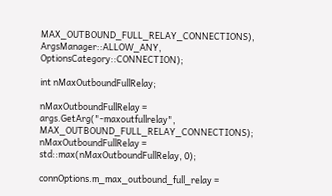MAX_OUTBOUND_FULL_RELAY_CONNECTIONS), ArgsManager::ALLOW_ANY, OptionsCategory::CONNECTION);

int nMaxOutboundFullRelay;

nMaxOutboundFullRelay = args.GetArg("-maxoutfullrelay", MAX_OUTBOUND_FULL_RELAY_CONNECTIONS);
nMaxOutboundFullRelay = std::max(nMaxOutboundFullRelay, 0);

connOptions.m_max_outbound_full_relay =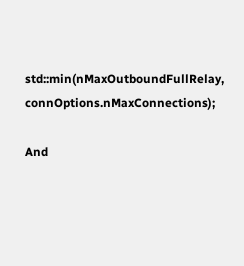std::min(nMaxOutboundFullRelay, connOptions.nMaxConnections);

And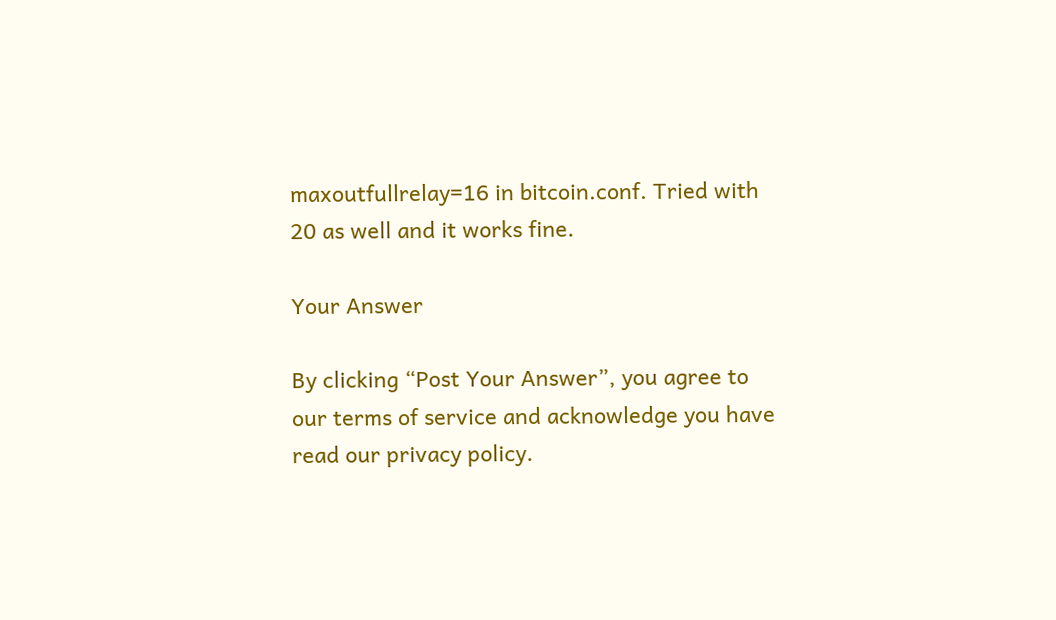maxoutfullrelay=16 in bitcoin.conf. Tried with 20 as well and it works fine.

Your Answer

By clicking “Post Your Answer”, you agree to our terms of service and acknowledge you have read our privacy policy.